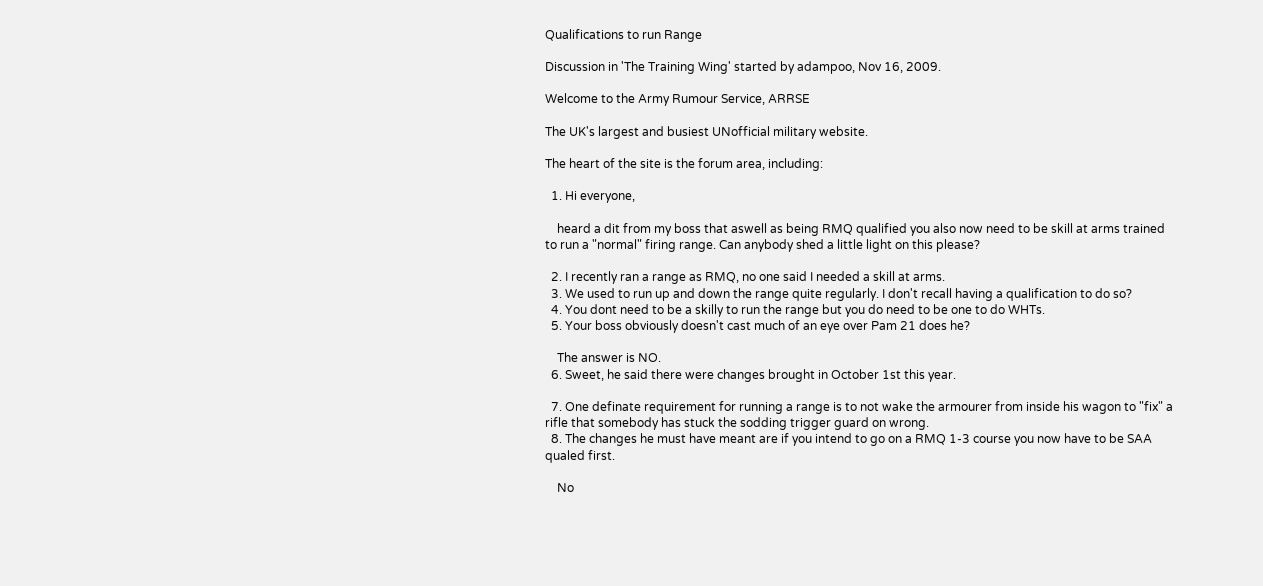Qualifications to run Range

Discussion in 'The Training Wing' started by adampoo, Nov 16, 2009.

Welcome to the Army Rumour Service, ARRSE

The UK's largest and busiest UNofficial military website.

The heart of the site is the forum area, including:

  1. Hi everyone,

    heard a dit from my boss that aswell as being RMQ qualified you also now need to be skill at arms trained to run a "normal" firing range. Can anybody shed a little light on this please?

  2. I recently ran a range as RMQ, no one said I needed a skill at arms.
  3. We used to run up and down the range quite regularly. I don't recall having a qualification to do so?
  4. You dont need to be a skilly to run the range but you do need to be one to do WHTs.
  5. Your boss obviously doesn't cast much of an eye over Pam 21 does he?

    The answer is NO.
  6. Sweet, he said there were changes brought in October 1st this year.

  7. One definate requirement for running a range is to not wake the armourer from inside his wagon to "fix" a rifle that somebody has stuck the sodding trigger guard on wrong.
  8. The changes he must have meant are if you intend to go on a RMQ 1-3 course you now have to be SAA qualed first.

    No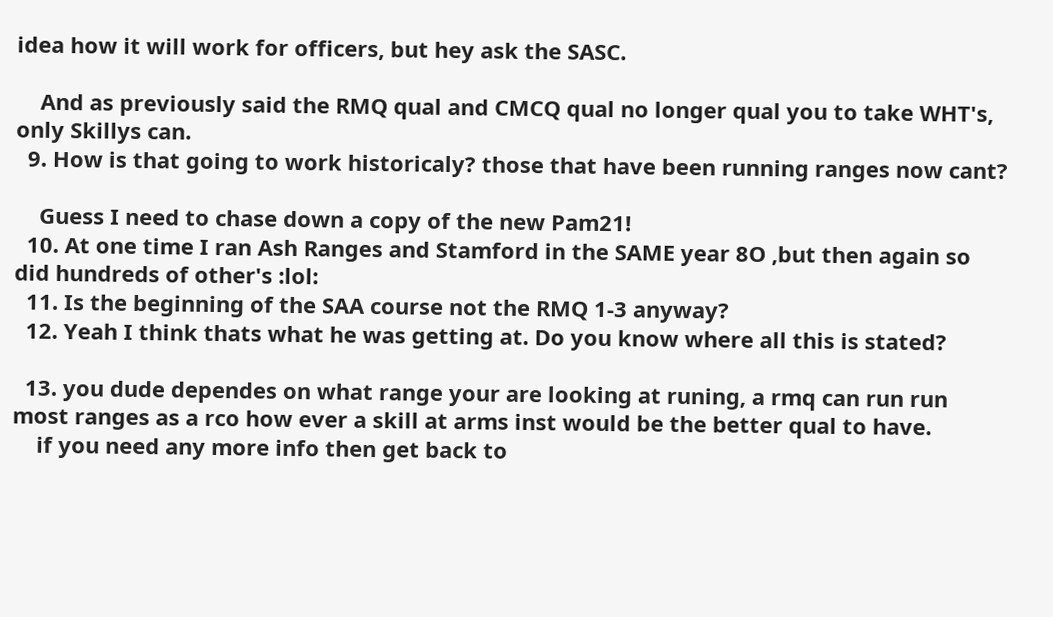idea how it will work for officers, but hey ask the SASC.

    And as previously said the RMQ qual and CMCQ qual no longer qual you to take WHT's, only Skillys can.
  9. How is that going to work historicaly? those that have been running ranges now cant?

    Guess I need to chase down a copy of the new Pam21!
  10. At one time I ran Ash Ranges and Stamford in the SAME year 8O ,but then again so did hundreds of other's :lol:
  11. Is the beginning of the SAA course not the RMQ 1-3 anyway?
  12. Yeah I think thats what he was getting at. Do you know where all this is stated?

  13. you dude dependes on what range your are looking at runing, a rmq can run run most ranges as a rco how ever a skill at arms inst would be the better qual to have.
    if you need any more info then get back to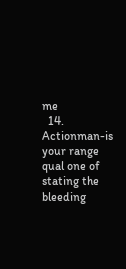me
  14. Actionman-is your range qual one of stating the bleeding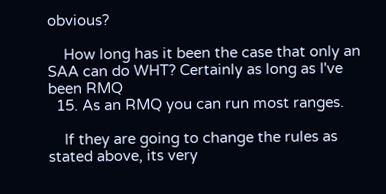obvious?

    How long has it been the case that only an SAA can do WHT? Certainly as long as I've been RMQ
  15. As an RMQ you can run most ranges.

    If they are going to change the rules as stated above, its very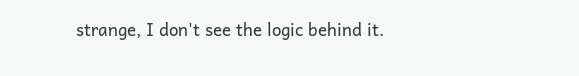strange, I don't see the logic behind it.